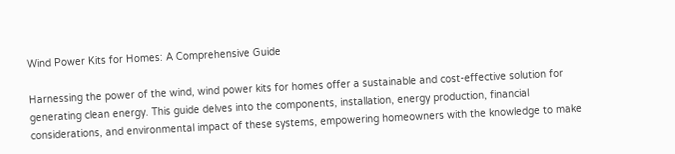Wind Power Kits for Homes: A Comprehensive Guide

Harnessing the power of the wind, wind power kits for homes offer a sustainable and cost-effective solution for generating clean energy. This guide delves into the components, installation, energy production, financial considerations, and environmental impact of these systems, empowering homeowners with the knowledge to make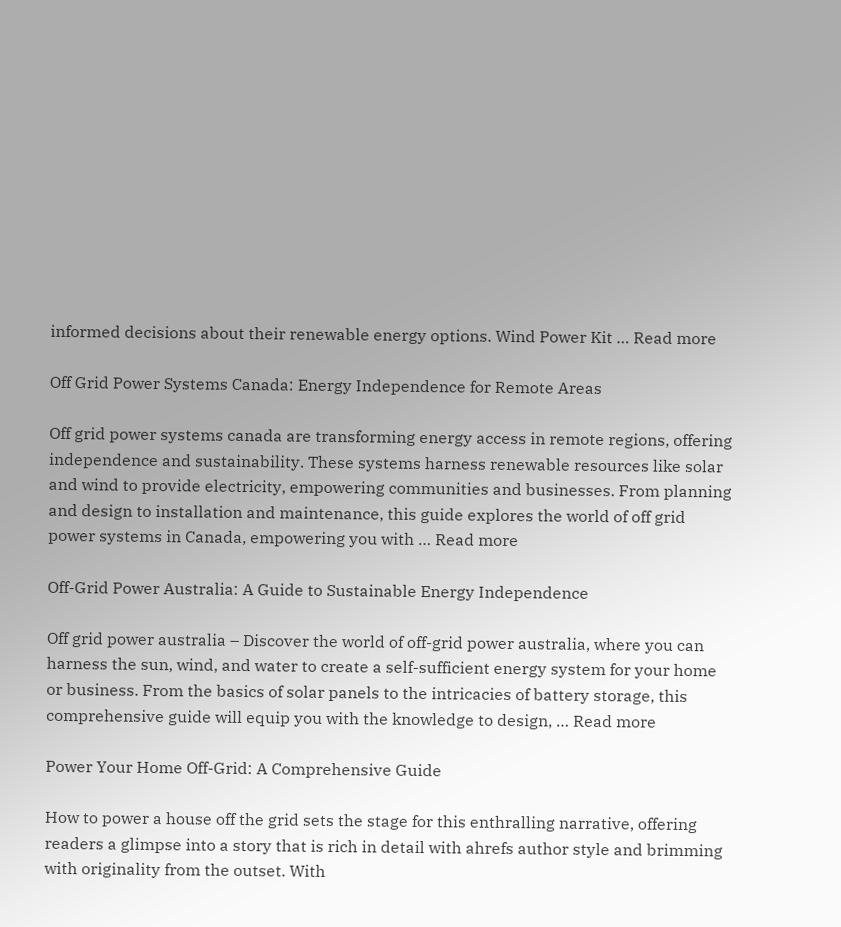informed decisions about their renewable energy options. Wind Power Kit … Read more

Off Grid Power Systems Canada: Energy Independence for Remote Areas

Off grid power systems canada are transforming energy access in remote regions, offering independence and sustainability. These systems harness renewable resources like solar and wind to provide electricity, empowering communities and businesses. From planning and design to installation and maintenance, this guide explores the world of off grid power systems in Canada, empowering you with … Read more

Off-Grid Power Australia: A Guide to Sustainable Energy Independence

Off grid power australia – Discover the world of off-grid power australia, where you can harness the sun, wind, and water to create a self-sufficient energy system for your home or business. From the basics of solar panels to the intricacies of battery storage, this comprehensive guide will equip you with the knowledge to design, … Read more

Power Your Home Off-Grid: A Comprehensive Guide

How to power a house off the grid sets the stage for this enthralling narrative, offering readers a glimpse into a story that is rich in detail with ahrefs author style and brimming with originality from the outset. With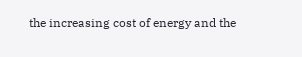the increasing cost of energy and the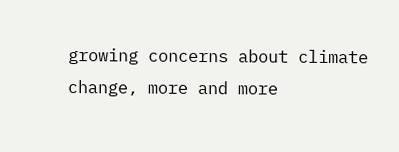growing concerns about climate change, more and more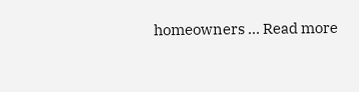homeowners … Read more